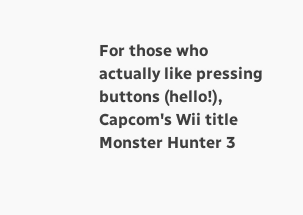For those who actually like pressing buttons (hello!), Capcom's Wii title Monster Hunter 3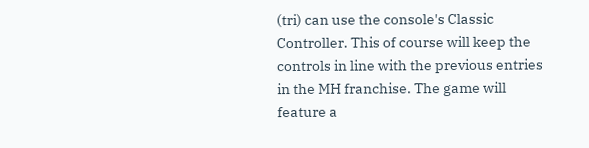(tri) can use the console's Classic Controller. This of course will keep the controls in line with the previous entries in the MH franchise. The game will feature a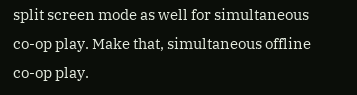split screen mode as well for simultaneous co-op play. Make that, simultaneous offline co-op play.